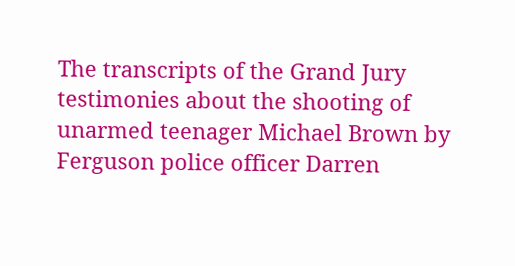The transcripts of the Grand Jury testimonies about the shooting of unarmed teenager Michael Brown by Ferguson police officer Darren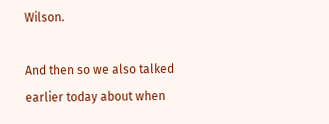Wilson.

And then so we also talked earlier today about when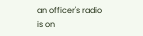an officer's radio is on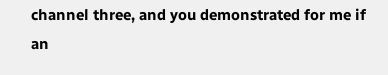channel three, and you demonstrated for me if an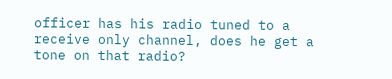officer has his radio tuned to a receive only channel, does he get a tone on that radio?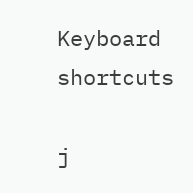Keyboard shortcuts

j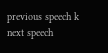previous speech k next speech